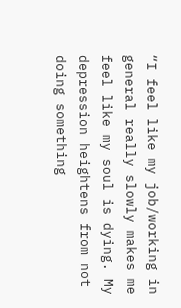“I feel like my job/working in general really slowly makes me feel like my soul is dying. My depression heightens from not doing something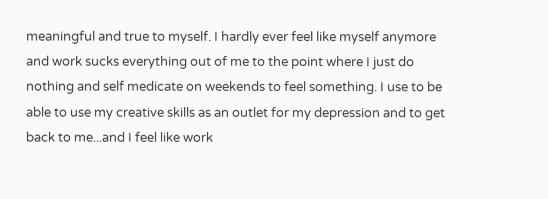meaningful and true to myself. I hardly ever feel like myself anymore and work sucks everything out of me to the point where I just do nothing and self medicate on weekends to feel something. I use to be able to use my creative skills as an outlet for my depression and to get back to me...and I feel like work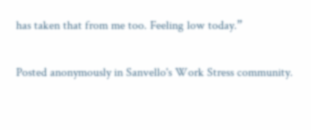has taken that from me too. Feeling low today.”

Posted anonymously in Sanvello's Work Stress community.